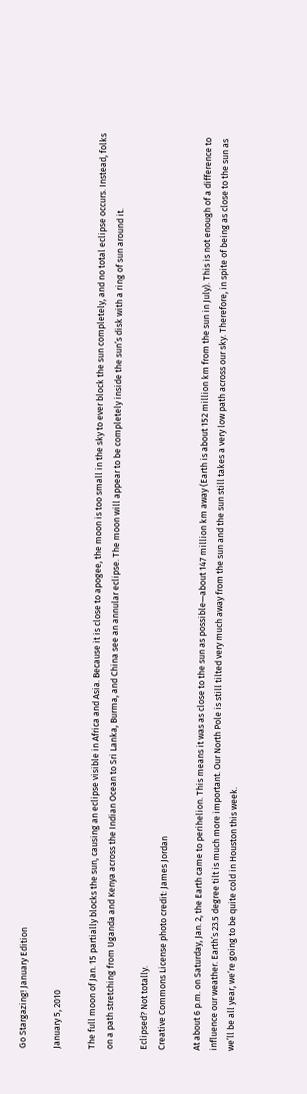Go Stargazing! January Edition

January 5, 2010

The full moon of Jan. 15 partially blocks the sun, causing an eclipse visible in Africa and Asia. Because it is close to apogee, the moon is too small in the sky to ever block the sun completely, and no total eclipse occurs. Instead, folks on a path stretching from Uganda and Kenya across the Indian Ocean to Sri Lanka, Burma, and China see an annular eclipse. The moon will appear to be completely inside the sun’s disk with a ring of sun around it.

Eclipsed? Not totally.
Creative Commons License photo credit: James Jordan

At about 6 p.m. on Saturday, Jan. 2, the Earth came to perihelion. This means it was as close to the sun as possible—about 147 million km away (Earth is about 152 million km from the sun in July). This is not enough of a difference to influence our weather. Earth’s 23.5 degree tilt is much more important. Our North Pole is still tilted very much away from the sun and the sun still takes a very low path across our sky. Therefore, in spite of being as close to the sun as we’ll be all year, we’re going to be quite cold in Houston this week.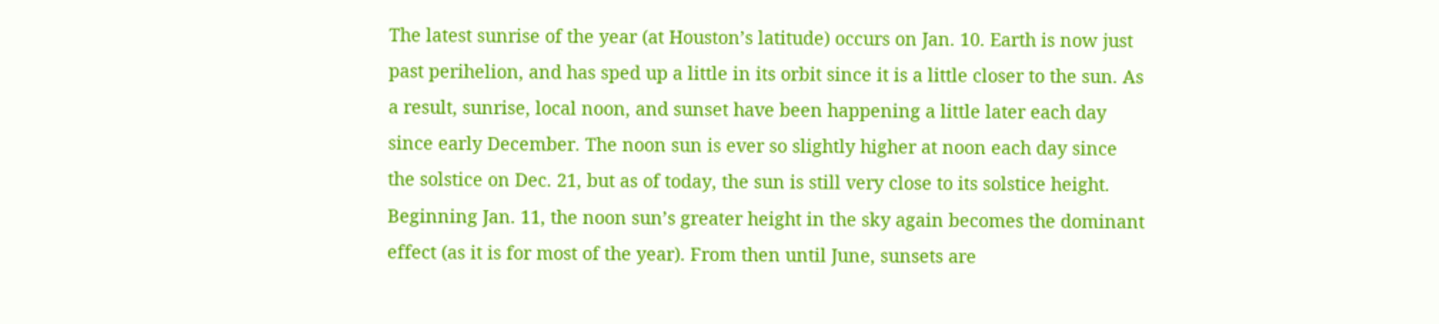The latest sunrise of the year (at Houston’s latitude) occurs on Jan. 10. Earth is now just past perihelion, and has sped up a little in its orbit since it is a little closer to the sun. As a result, sunrise, local noon, and sunset have been happening a little later each day since early December. The noon sun is ever so slightly higher at noon each day since the solstice on Dec. 21, but as of today, the sun is still very close to its solstice height. Beginning Jan. 11, the noon sun’s greater height in the sky again becomes the dominant effect (as it is for most of the year). From then until June, sunsets are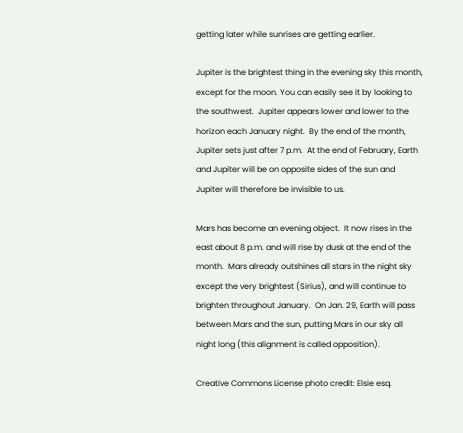getting later while sunrises are getting earlier.

Jupiter is the brightest thing in the evening sky this month, except for the moon. You can easily see it by looking to the southwest.  Jupiter appears lower and lower to the horizon each January night.  By the end of the month, Jupiter sets just after 7 p.m.  At the end of February, Earth and Jupiter will be on opposite sides of the sun and Jupiter will therefore be invisible to us.

Mars has become an evening object.  It now rises in the east about 8 p.m. and will rise by dusk at the end of the month.  Mars already outshines all stars in the night sky except the very brightest (Sirius), and will continue to brighten throughout January.  On Jan. 29, Earth will pass between Mars and the sun, putting Mars in our sky all night long (this alignment is called opposition).

Creative Commons License photo credit: Elsie esq.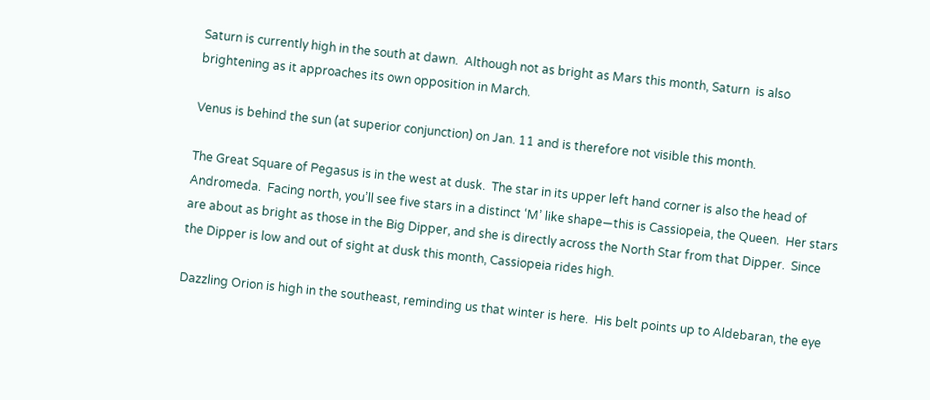Saturn is currently high in the south at dawn.  Although not as bright as Mars this month, Saturn  is also brightening as it approaches its own opposition in March.

Venus is behind the sun (at superior conjunction) on Jan. 11 and is therefore not visible this month.

The Great Square of Pegasus is in the west at dusk.  The star in its upper left hand corner is also the head of Andromeda.  Facing north, you’ll see five stars in a distinct ‘M’ like shape—this is Cassiopeia, the Queen.  Her stars are about as bright as those in the Big Dipper, and she is directly across the North Star from that Dipper.  Since the Dipper is low and out of sight at dusk this month, Cassiopeia rides high.

Dazzling Orion is high in the southeast, reminding us that winter is here.  His belt points up to Aldebaran, the eye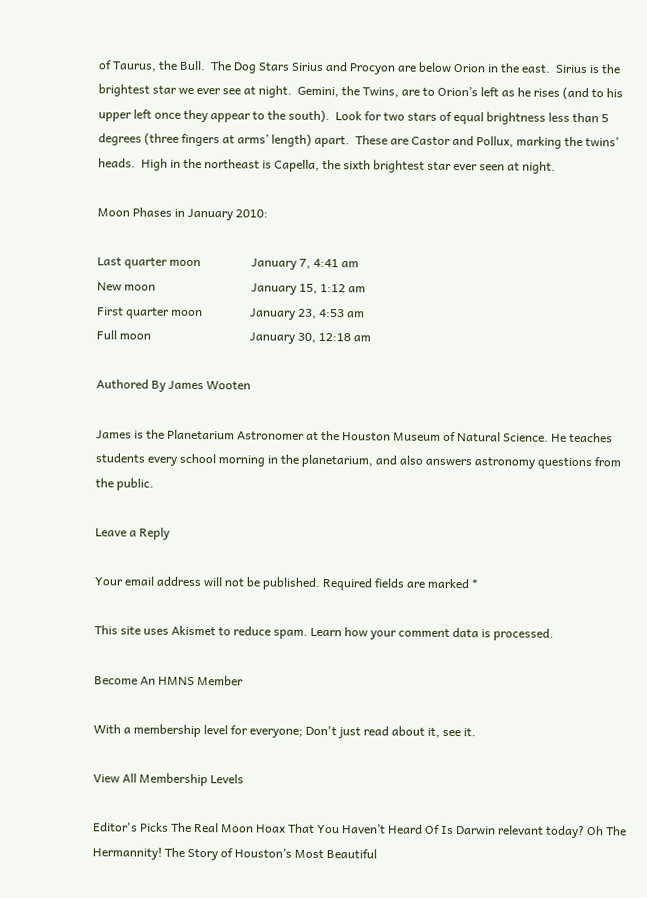of Taurus, the Bull.  The Dog Stars Sirius and Procyon are below Orion in the east.  Sirius is the brightest star we ever see at night.  Gemini, the Twins, are to Orion’s left as he rises (and to his upper left once they appear to the south).  Look for two stars of equal brightness less than 5 degrees (three fingers at arms’ length) apart.  These are Castor and Pollux, marking the twins’ heads.  High in the northeast is Capella, the sixth brightest star ever seen at night.

Moon Phases in January 2010:

Last quarter moon                 January 7, 4:41 am
New moon                                January 15, 1:12 am
First quarter moon                January 23, 4:53 am
Full moon                                 January 30, 12:18 am

Authored By James Wooten

James is the Planetarium Astronomer at the Houston Museum of Natural Science. He teaches students every school morning in the planetarium, and also answers astronomy questions from the public.

Leave a Reply

Your email address will not be published. Required fields are marked *

This site uses Akismet to reduce spam. Learn how your comment data is processed.

Become An HMNS Member

With a membership level for everyone; Don't just read about it, see it.

View All Membership Levels

Editor's Picks The Real Moon Hoax That You Haven’t Heard Of Is Darwin relevant today? Oh The Hermannity! The Story of Houston’s Most Beautiful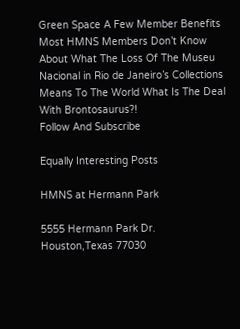Green Space A Few Member Benefits Most HMNS Members Don’t Know About What The Loss Of The Museu Nacional in Rio de Janeiro’s Collections Means To The World What Is The Deal With Brontosaurus?!
Follow And Subscribe

Equally Interesting Posts

HMNS at Hermann Park

5555 Hermann Park Dr.
Houston,Texas 77030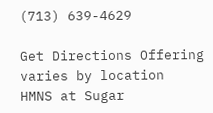(713) 639-4629

Get Directions Offering varies by location
HMNS at Sugar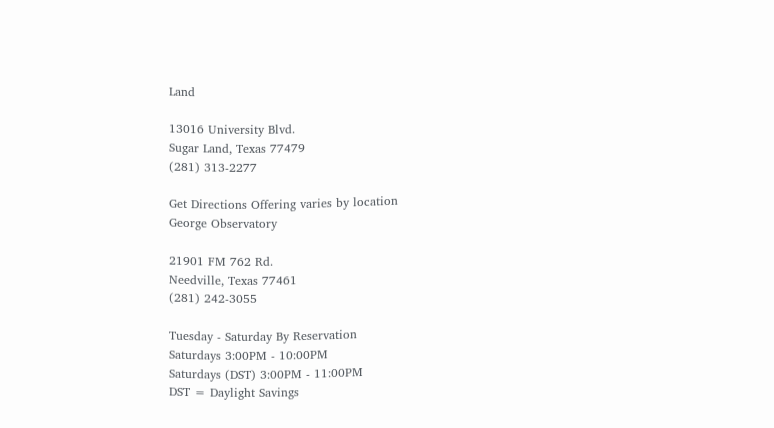Land

13016 University Blvd.
Sugar Land, Texas 77479
(281) 313-2277

Get Directions Offering varies by location
George Observatory

21901 FM 762 Rd.
Needville, Texas 77461
(281) 242-3055

Tuesday - Saturday By Reservation
Saturdays 3:00PM - 10:00PM
Saturdays (DST) 3:00PM - 11:00PM
DST = Daylight Savings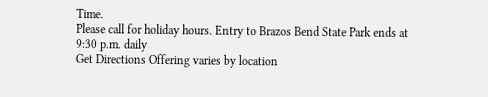Time.
Please call for holiday hours. Entry to Brazos Bend State Park ends at 9:30 p.m. daily
Get Directions Offering varies by location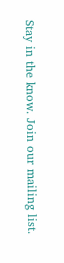Stay in the know. Join our mailing list.